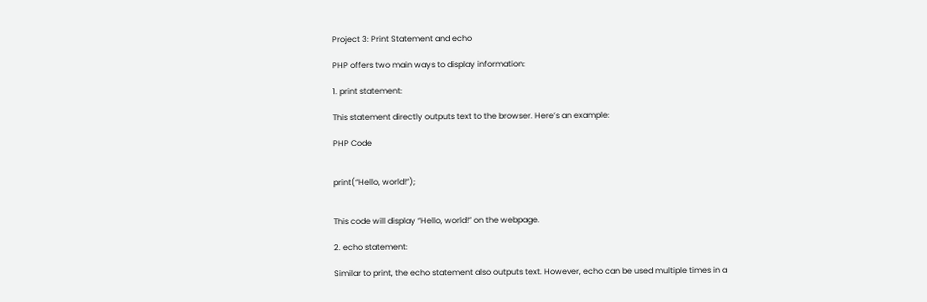Project 3: Print Statement and echo

PHP offers two main ways to display information:

1. print statement:

This statement directly outputs text to the browser. Here’s an example:

PHP Code


print(“Hello, world!”);


This code will display “Hello, world!” on the webpage.

2. echo statement:

Similar to print, the echo statement also outputs text. However, echo can be used multiple times in a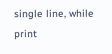single line, while print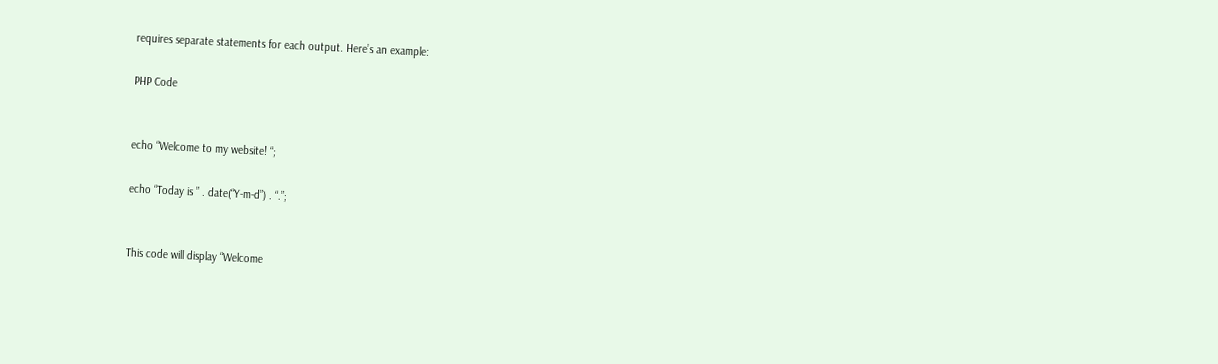requires separate statements for each output. Here’s an example:

PHP Code


echo “Welcome to my website! “;

echo “Today is ” . date(“Y-m-d”) . “.”;


This code will display “Welcome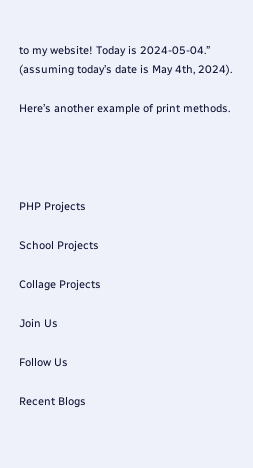to my website! Today is 2024-05-04.” (assuming today’s date is May 4th, 2024).

Here’s another example of print methods.




PHP Projects

School Projects

Collage Projects

Join Us

Follow Us

Recent Blogs